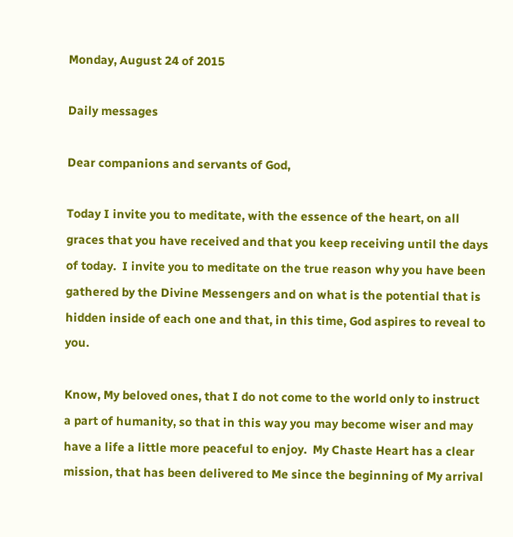Monday, August 24 of 2015

Daily messages

Dear companions and servants of God,

Today I invite you to meditate, with the essence of the heart, on all graces that you have received and that you keep receiving until the days of today.  I invite you to meditate on the true reason why you have been gathered by the Divine Messengers and on what is the potential that is hidden inside of each one and that, in this time, God aspires to reveal to you.

Know, My beloved ones, that I do not come to the world only to instruct a part of humanity, so that in this way you may become wiser and may have a life a little more peaceful to enjoy.  My Chaste Heart has a clear mission, that has been delivered to Me since the beginning of My arrival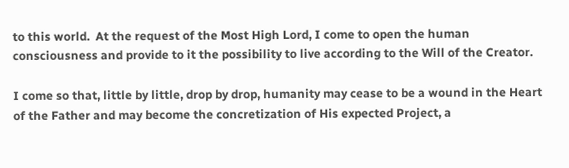to this world.  At the request of the Most High Lord, I come to open the human consciousness and provide to it the possibility to live according to the Will of the Creator.

I come so that, little by little, drop by drop, humanity may cease to be a wound in the Heart of the Father and may become the concretization of His expected Project, a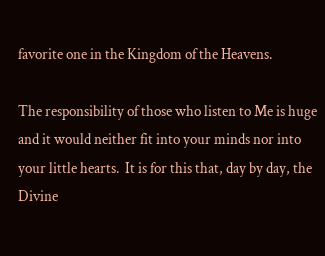favorite one in the Kingdom of the Heavens.

The responsibility of those who listen to Me is huge and it would neither fit into your minds nor into your little hearts.  It is for this that, day by day, the Divine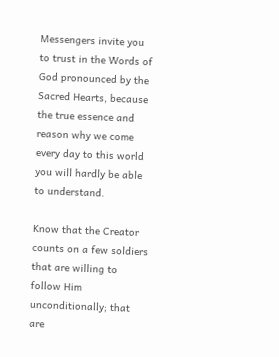Messengers invite you to trust in the Words of God pronounced by the Sacred Hearts, because the true essence and reason why we come every day to this world you will hardly be able to understand.

Know that the Creator counts on a few soldiers that are willing to follow Him unconditionally; that are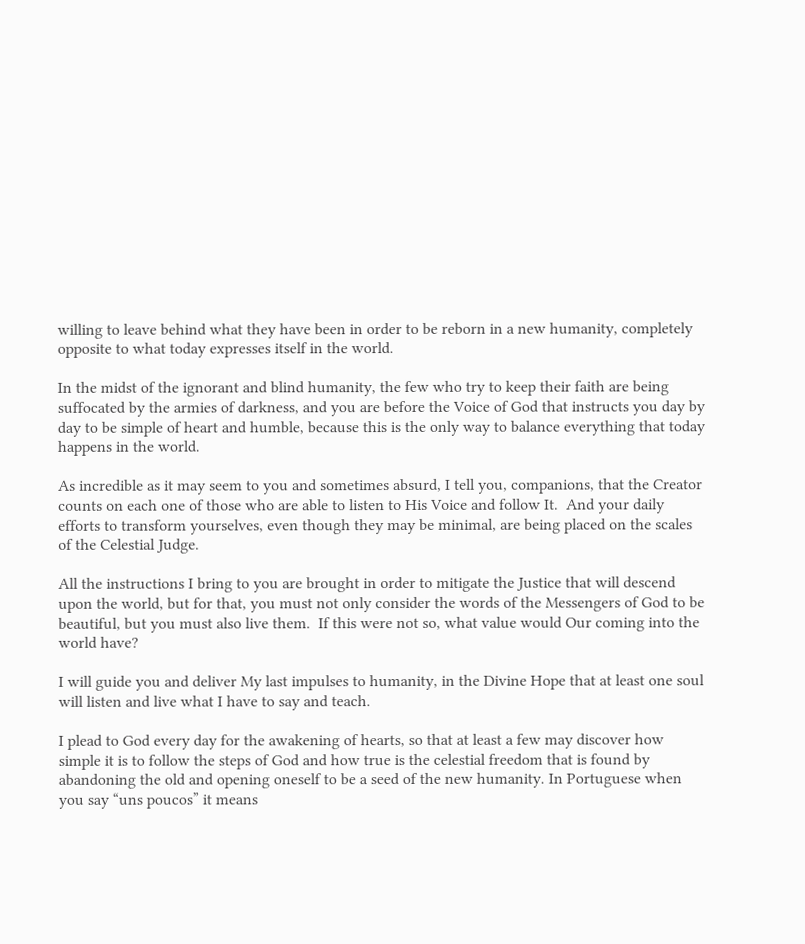willing to leave behind what they have been in order to be reborn in a new humanity, completely opposite to what today expresses itself in the world.

In the midst of the ignorant and blind humanity, the few who try to keep their faith are being suffocated by the armies of darkness, and you are before the Voice of God that instructs you day by day to be simple of heart and humble, because this is the only way to balance everything that today happens in the world.

As incredible as it may seem to you and sometimes absurd, I tell you, companions, that the Creator counts on each one of those who are able to listen to His Voice and follow It.  And your daily efforts to transform yourselves, even though they may be minimal, are being placed on the scales of the Celestial Judge.

All the instructions I bring to you are brought in order to mitigate the Justice that will descend upon the world, but for that, you must not only consider the words of the Messengers of God to be beautiful, but you must also live them.  If this were not so, what value would Our coming into the world have?

I will guide you and deliver My last impulses to humanity, in the Divine Hope that at least one soul will listen and live what I have to say and teach.

I plead to God every day for the awakening of hearts, so that at least a few may discover how simple it is to follow the steps of God and how true is the celestial freedom that is found by abandoning the old and opening oneself to be a seed of the new humanity. In Portuguese when you say “uns poucos” it means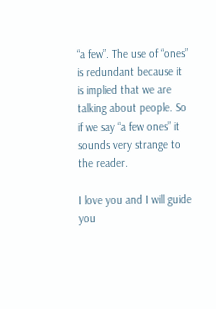“a few”. The use of “ones” is redundant because it is implied that we are talking about people. So if we say “a few ones” it sounds very strange to the reader.

I love you and I will guide you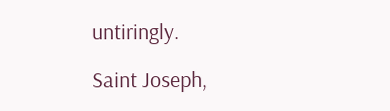untiringly.

Saint Joseph,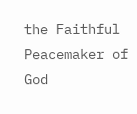the Faithful Peacemaker of God